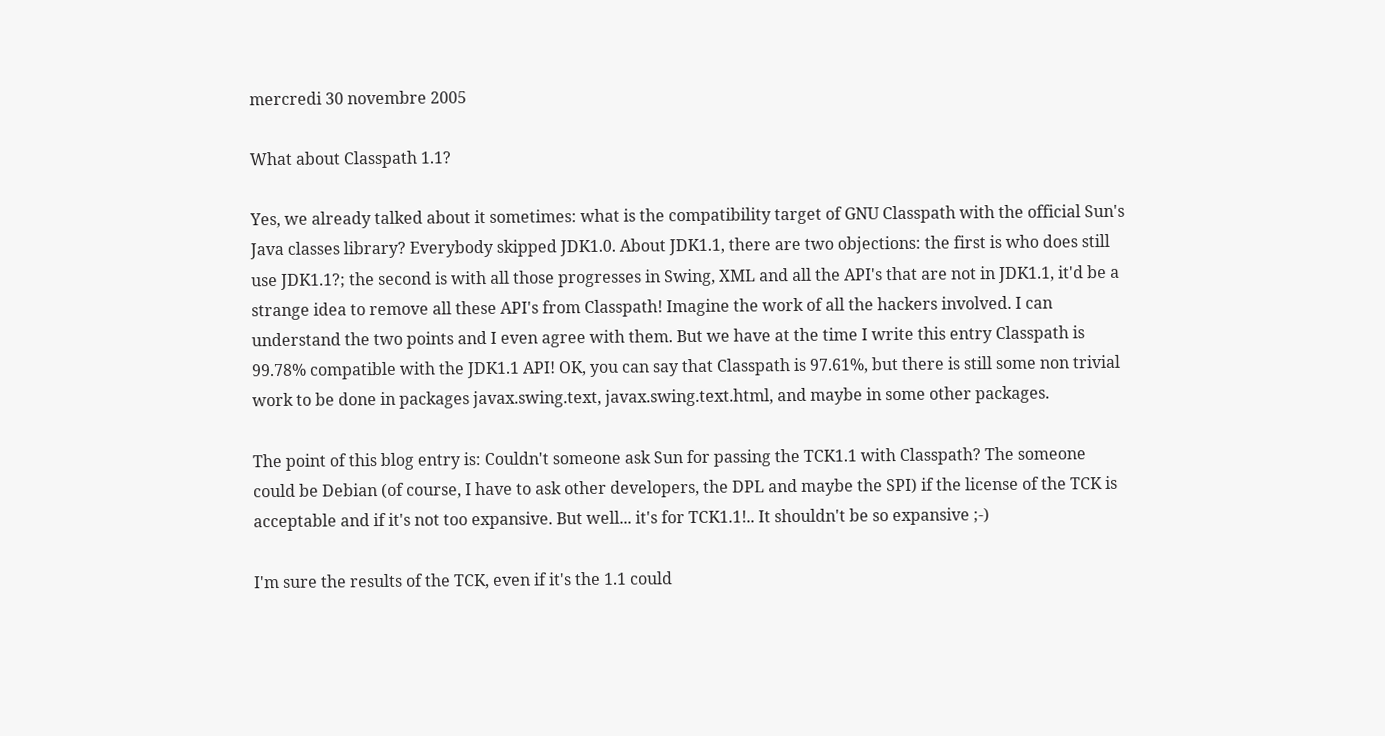mercredi 30 novembre 2005

What about Classpath 1.1?

Yes, we already talked about it sometimes: what is the compatibility target of GNU Classpath with the official Sun's Java classes library? Everybody skipped JDK1.0. About JDK1.1, there are two objections: the first is who does still use JDK1.1?; the second is with all those progresses in Swing, XML and all the API's that are not in JDK1.1, it'd be a strange idea to remove all these API's from Classpath! Imagine the work of all the hackers involved. I can understand the two points and I even agree with them. But we have at the time I write this entry Classpath is 99.78% compatible with the JDK1.1 API! OK, you can say that Classpath is 97.61%, but there is still some non trivial work to be done in packages javax.swing.text, javax.swing.text.html, and maybe in some other packages.

The point of this blog entry is: Couldn't someone ask Sun for passing the TCK1.1 with Classpath? The someone could be Debian (of course, I have to ask other developers, the DPL and maybe the SPI) if the license of the TCK is acceptable and if it's not too expansive. But well... it's for TCK1.1!.. It shouldn't be so expansive ;-)

I'm sure the results of the TCK, even if it's the 1.1 could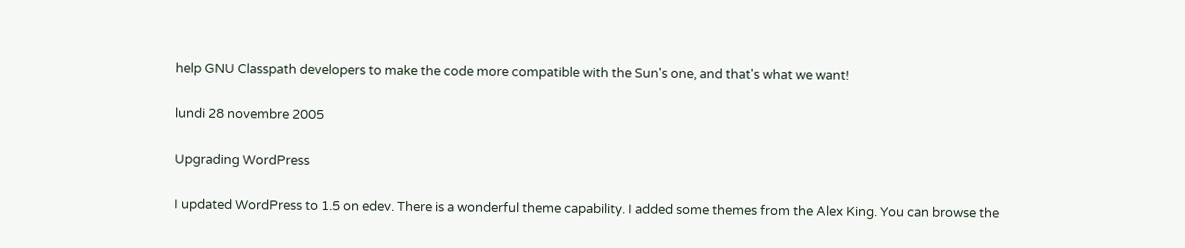help GNU Classpath developers to make the code more compatible with the Sun's one, and that's what we want!

lundi 28 novembre 2005

Upgrading WordPress

I updated WordPress to 1.5 on edev. There is a wonderful theme capability. I added some themes from the Alex King. You can browse the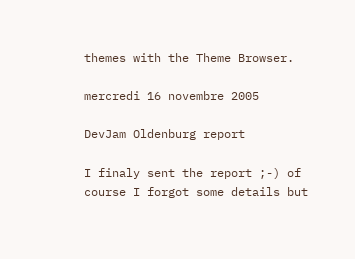themes with the Theme Browser.

mercredi 16 novembre 2005

DevJam Oldenburg report

I finaly sent the report ;-) of course I forgot some details but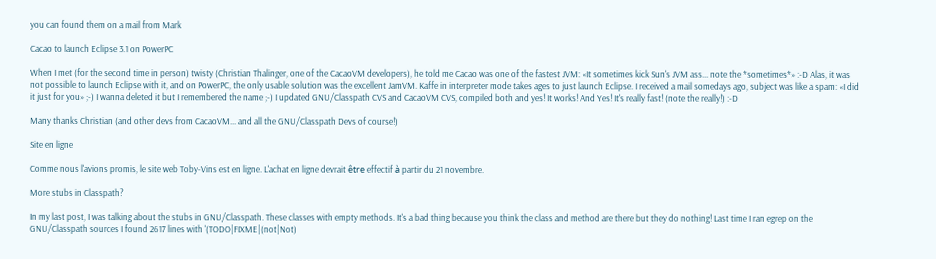you can found them on a mail from Mark

Cacao to launch Eclipse 3.1 on PowerPC

When I met (for the second time in person) twisty (Christian Thalinger, one of the CacaoVM developers), he told me Cacao was one of the fastest JVM: «It sometimes kick Sun's JVM ass... note the *sometimes*» :-D Alas, it was not possible to launch Eclipse with it, and on PowerPC, the only usable solution was the excellent JamVM. Kaffe in interpreter mode takes ages to just launch Eclipse. I received a mail somedays ago, subject was like a spam: «I did it just for you» ;-) I wanna deleted it but I remembered the name ;-) I updated GNU/Classpath CVS and CacaoVM CVS, compiled both and yes! It works! And Yes! It's really fast! (note the really!) :-D

Many thanks Christian (and other devs from CacaoVM... and all the GNU/Classpath Devs of course!)

Site en ligne

Comme nous l'avions promis, le site web Toby-Vins est en ligne. L'achat en ligne devrait être effectif à partir du 21 novembre.

More stubs in Classpath?

In my last post, I was talking about the stubs in GNU/Classpath. These classes with empty methods. It's a bad thing because you think the class and method are there but they do nothing! Last time I ran egrep on the GNU/Classpath sources I found 2617 lines with '(TODO|FIXME|(not|Not)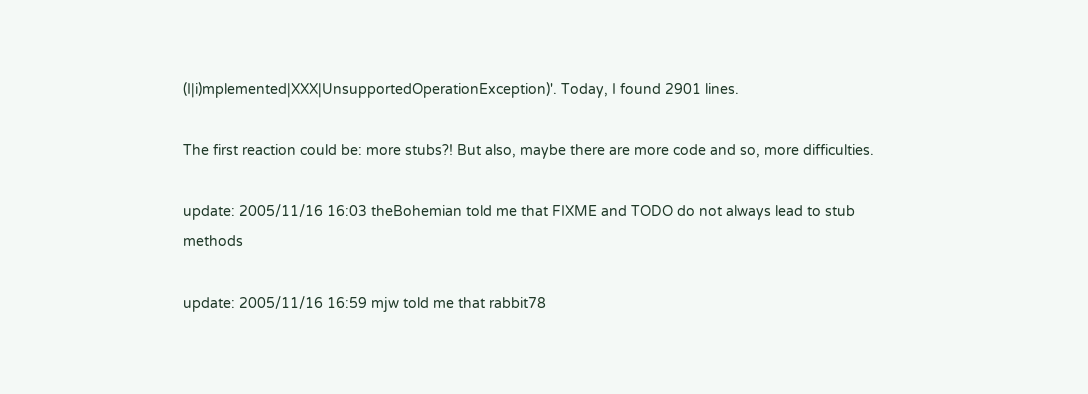(I|i)mplemented|XXX|UnsupportedOperationException)'. Today, I found 2901 lines.

The first reaction could be: more stubs?! But also, maybe there are more code and so, more difficulties.

update: 2005/11/16 16:03 theBohemian told me that FIXME and TODO do not always lead to stub methods

update: 2005/11/16 16:59 mjw told me that rabbit78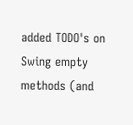added TODO's on Swing empty methods (and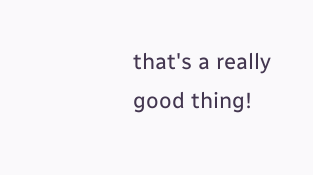that's a really good thing!